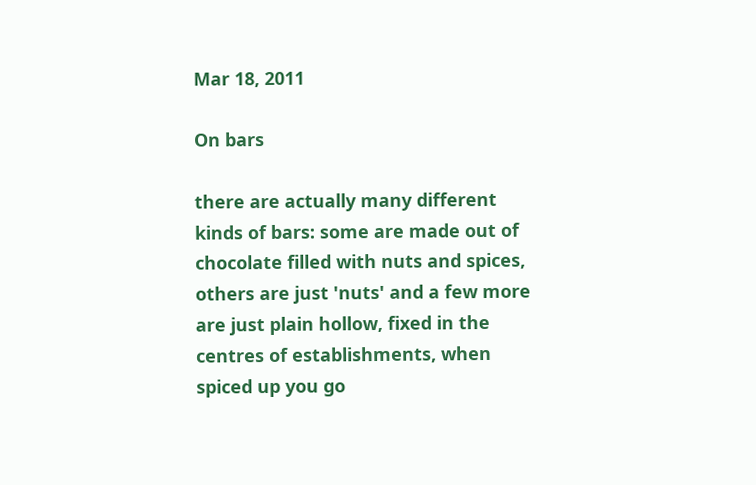Mar 18, 2011

On bars

there are actually many different kinds of bars: some are made out of chocolate filled with nuts and spices, others are just 'nuts' and a few more are just plain hollow, fixed in the centres of establishments, when spiced up you go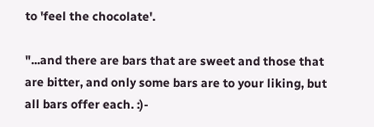to 'feel the chocolate'.

"...and there are bars that are sweet and those that are bitter, and only some bars are to your liking, but all bars offer each. :)-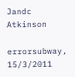Jandc Atkinson

errorsubway, 15/3/2011